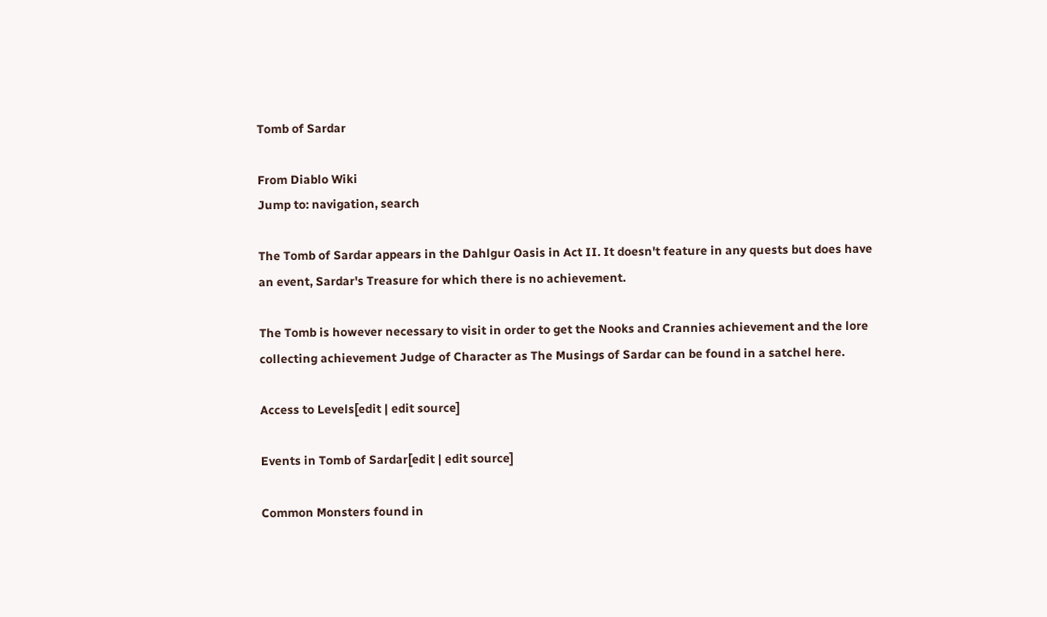Tomb of Sardar

From Diablo Wiki
Jump to: navigation, search

The Tomb of Sardar appears in the Dahlgur Oasis in Act II. It doesn't feature in any quests but does have an event, Sardar's Treasure for which there is no achievement.

The Tomb is however necessary to visit in order to get the Nooks and Crannies achievement and the lore collecting achievement Judge of Character as The Musings of Sardar can be found in a satchel here.

Access to Levels[edit | edit source]

Events in Tomb of Sardar[edit | edit source]

Common Monsters found in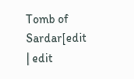Tomb of Sardar[edit | edit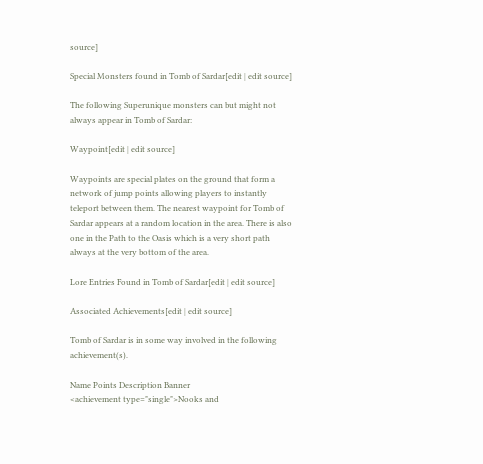source]

Special Monsters found in Tomb of Sardar[edit | edit source]

The following Superunique monsters can but might not always appear in Tomb of Sardar:

Waypoint[edit | edit source]

Waypoints are special plates on the ground that form a network of jump points allowing players to instantly teleport between them. The nearest waypoint for Tomb of Sardar appears at a random location in the area. There is also one in the Path to the Oasis which is a very short path always at the very bottom of the area.

Lore Entries Found in Tomb of Sardar[edit | edit source]

Associated Achievements[edit | edit source]

Tomb of Sardar is in some way involved in the following achievement(s).

Name Points Description Banner
<achievement type="single">Nooks and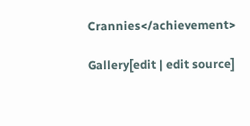Crannies</achievement>

Gallery[edit | edit source]